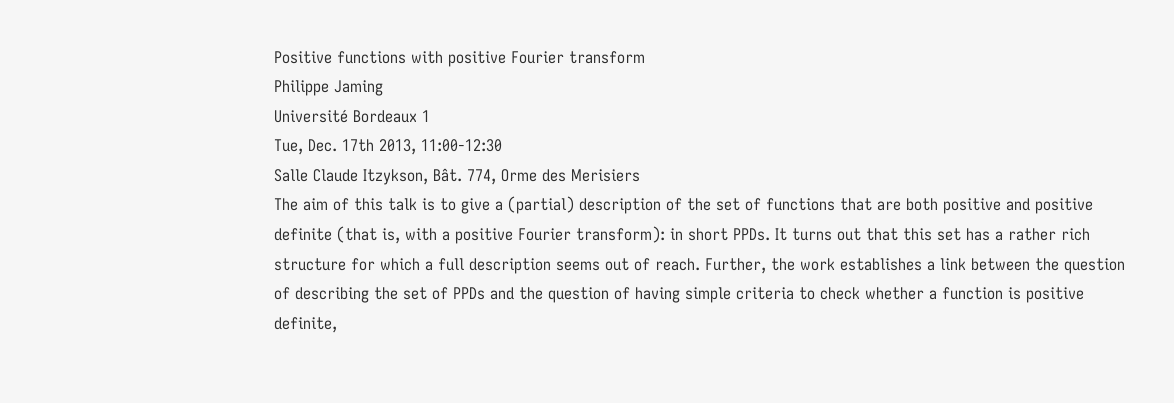Positive functions with positive Fourier transform
Philippe Jaming
Université Bordeaux 1
Tue, Dec. 17th 2013, 11:00-12:30
Salle Claude Itzykson, Bât. 774, Orme des Merisiers
The aim of this talk is to give a (partial) description of the set of functions that are both positive and positive definite (that is, with a positive Fourier transform): in short PPDs. It turns out that this set has a rather rich structure for which a full description seems out of reach. Further, the work establishes a link between the question of describing the set of PPDs and the question of having simple criteria to check whether a function is positive definite,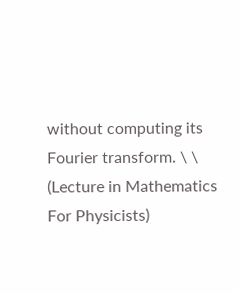without computing its Fourier transform. \ \ (Lecture in Mathematics For Physicists)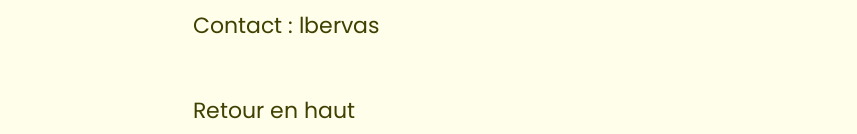Contact : lbervas


Retour en haut